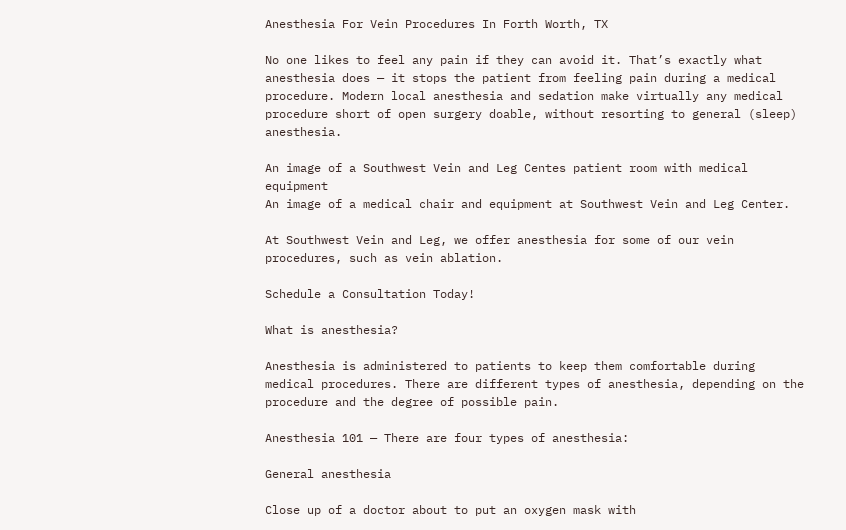Anesthesia For Vein Procedures In Forth Worth, TX

No one likes to feel any pain if they can avoid it. That’s exactly what anesthesia does — it stops the patient from feeling pain during a medical procedure. Modern local anesthesia and sedation make virtually any medical procedure short of open surgery doable, without resorting to general (sleep) anesthesia.

An image of a Southwest Vein and Leg Centes patient room with medical equipment
An image of a medical chair and equipment at Southwest Vein and Leg Center.

At Southwest Vein and Leg, we offer anesthesia for some of our vein procedures, such as vein ablation.

Schedule a Consultation Today!

What is anesthesia?

Anesthesia is administered to patients to keep them comfortable during medical procedures. There are different types of anesthesia, depending on the procedure and the degree of possible pain.

Anesthesia 101 — There are four types of anesthesia:

General anesthesia

Close up of a doctor about to put an oxygen mask with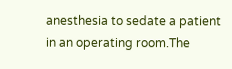anesthesia to sedate a patient in an operating room.The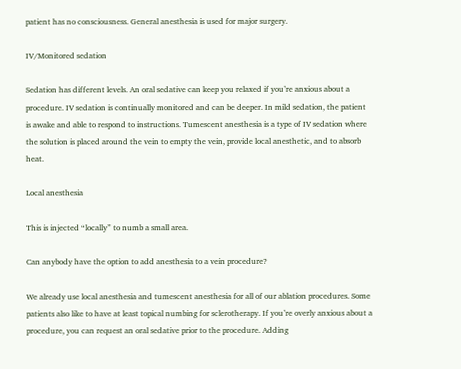patient has no consciousness. General anesthesia is used for major surgery.

IV/Monitored sedation

Sedation has different levels. An oral sedative can keep you relaxed if you’re anxious about a procedure. IV sedation is continually monitored and can be deeper. In mild sedation, the patient is awake and able to respond to instructions. Tumescent anesthesia is a type of IV sedation where the solution is placed around the vein to empty the vein, provide local anesthetic, and to absorb heat.

Local anesthesia

This is injected “locally” to numb a small area.

Can anybody have the option to add anesthesia to a vein procedure?

We already use local anesthesia and tumescent anesthesia for all of our ablation procedures. Some patients also like to have at least topical numbing for sclerotherapy. If you’re overly anxious about a procedure, you can request an oral sedative prior to the procedure. Adding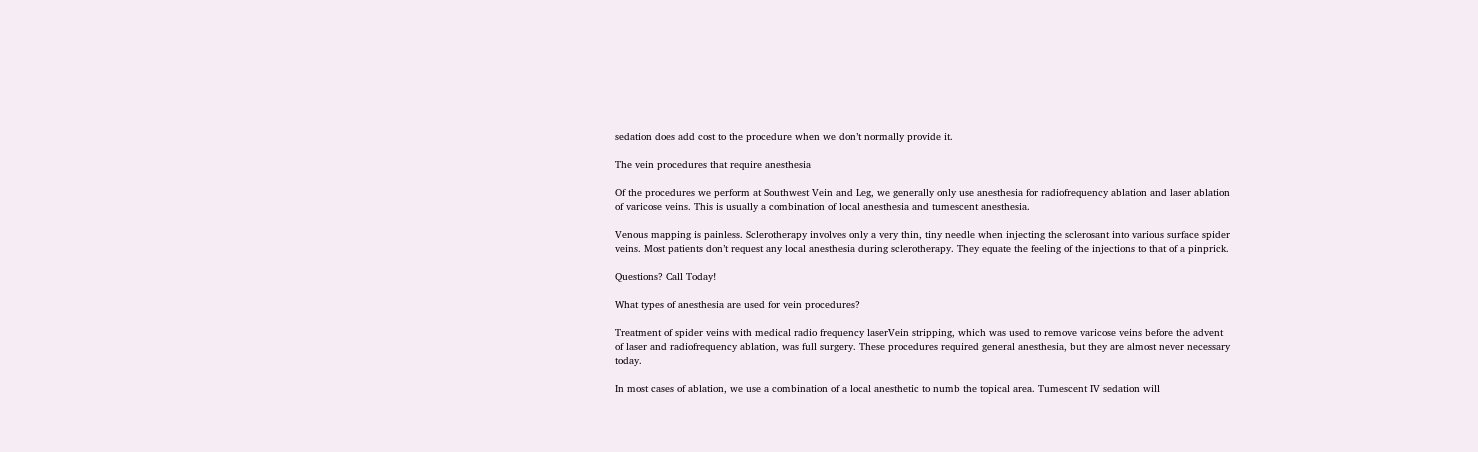sedation does add cost to the procedure when we don’t normally provide it.

The vein procedures that require anesthesia

Of the procedures we perform at Southwest Vein and Leg, we generally only use anesthesia for radiofrequency ablation and laser ablation of varicose veins. This is usually a combination of local anesthesia and tumescent anesthesia.

Venous mapping is painless. Sclerotherapy involves only a very thin, tiny needle when injecting the sclerosant into various surface spider veins. Most patients don’t request any local anesthesia during sclerotherapy. They equate the feeling of the injections to that of a pinprick.

Questions? Call Today!

What types of anesthesia are used for vein procedures?

Treatment of spider veins with medical radio frequency laserVein stripping, which was used to remove varicose veins before the advent of laser and radiofrequency ablation, was full surgery. These procedures required general anesthesia, but they are almost never necessary today.

In most cases of ablation, we use a combination of a local anesthetic to numb the topical area. Tumescent IV sedation will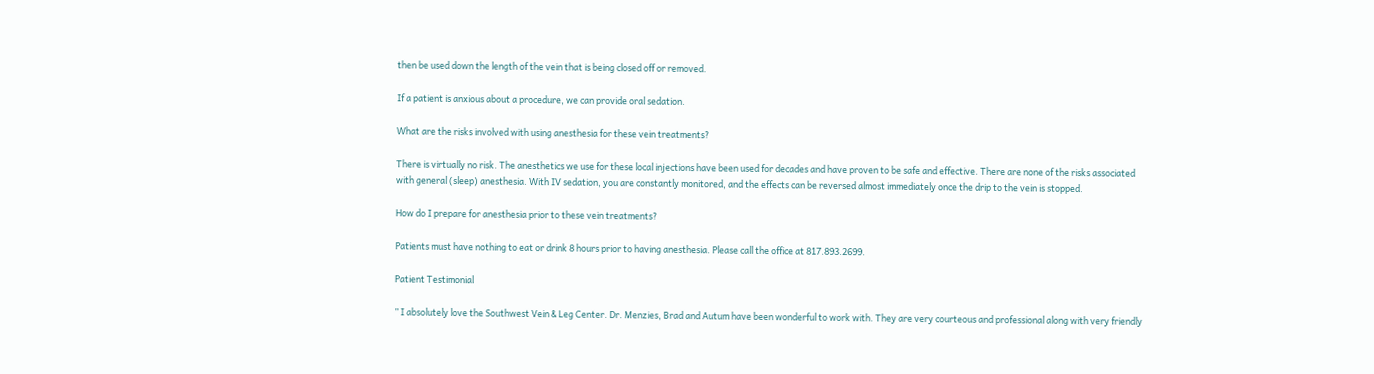then be used down the length of the vein that is being closed off or removed.

If a patient is anxious about a procedure, we can provide oral sedation.

What are the risks involved with using anesthesia for these vein treatments?

There is virtually no risk. The anesthetics we use for these local injections have been used for decades and have proven to be safe and effective. There are none of the risks associated with general (sleep) anesthesia. With IV sedation, you are constantly monitored, and the effects can be reversed almost immediately once the drip to the vein is stopped.

How do I prepare for anesthesia prior to these vein treatments?

Patients must have nothing to eat or drink 8 hours prior to having anesthesia. Please call the office at 817.893.2699.

Patient Testimonial

” I absolutely love the Southwest Vein & Leg Center. Dr. Menzies, Brad and Autum have been wonderful to work with. They are very courteous and professional along with very friendly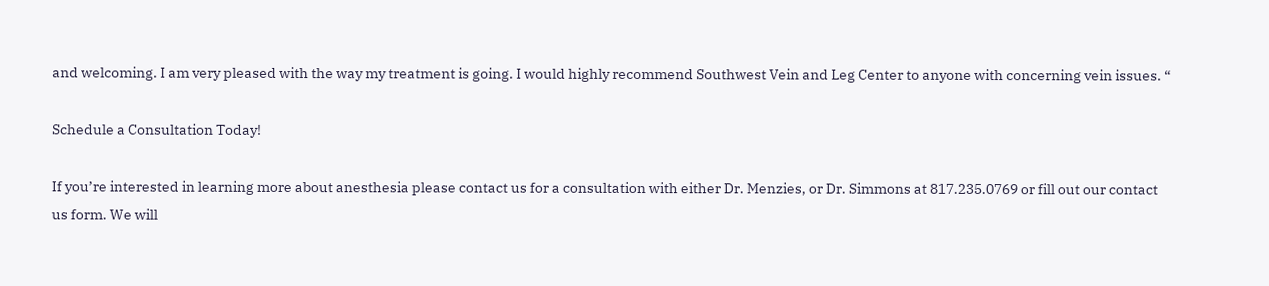and welcoming. I am very pleased with the way my treatment is going. I would highly recommend Southwest Vein and Leg Center to anyone with concerning vein issues. “

Schedule a Consultation Today!

If you’re interested in learning more about anesthesia please contact us for a consultation with either Dr. Menzies, or Dr. Simmons at 817.235.0769 or fill out our contact us form. We will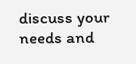discuss your needs and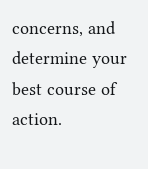concerns, and determine your best course of action.